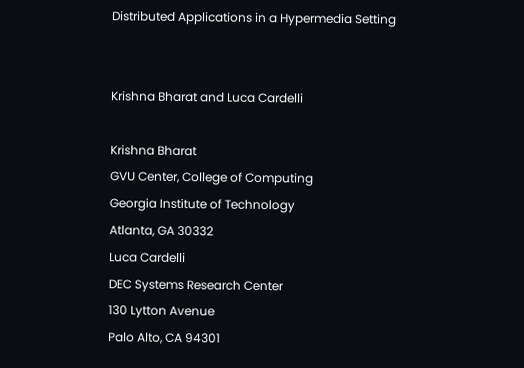Distributed Applications in a Hypermedia Setting


Krishna Bharat and Luca Cardelli

Krishna Bharat
GVU Center, College of Computing
Georgia Institute of Technology
Atlanta, GA 30332
Luca Cardelli
DEC Systems Research Center
130 Lytton Avenue
Palo Alto, CA 94301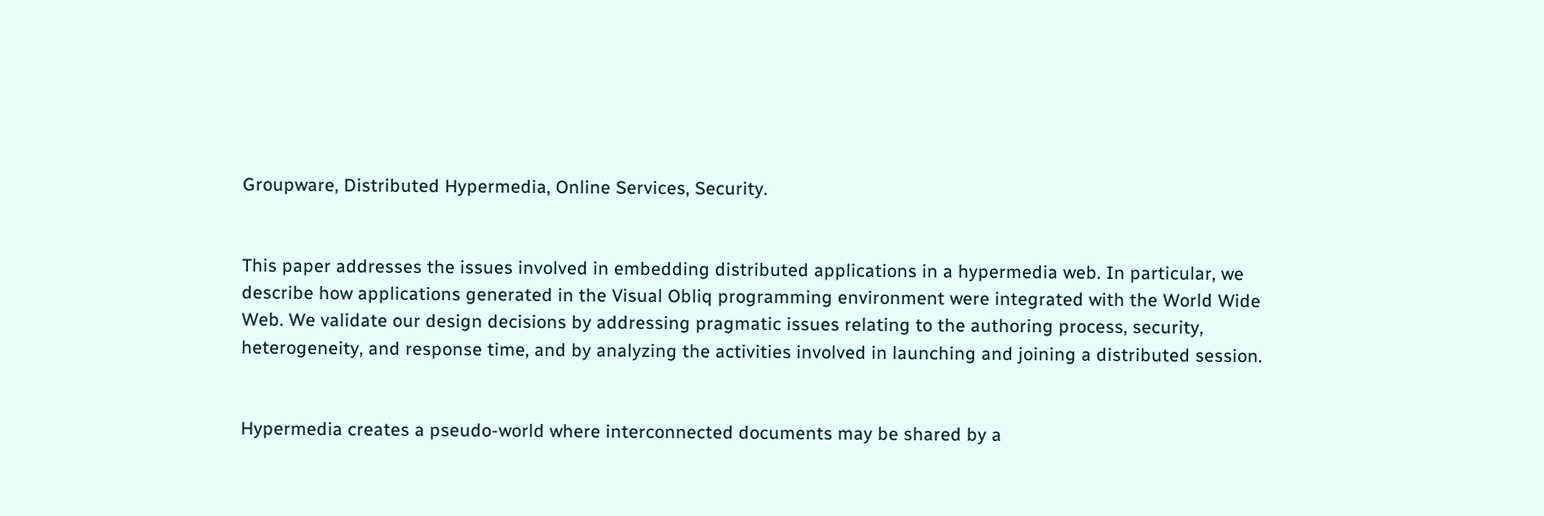Groupware, Distributed Hypermedia, Online Services, Security.


This paper addresses the issues involved in embedding distributed applications in a hypermedia web. In particular, we describe how applications generated in the Visual Obliq programming environment were integrated with the World Wide Web. We validate our design decisions by addressing pragmatic issues relating to the authoring process, security, heterogeneity, and response time, and by analyzing the activities involved in launching and joining a distributed session.


Hypermedia creates a pseudo-world where interconnected documents may be shared by a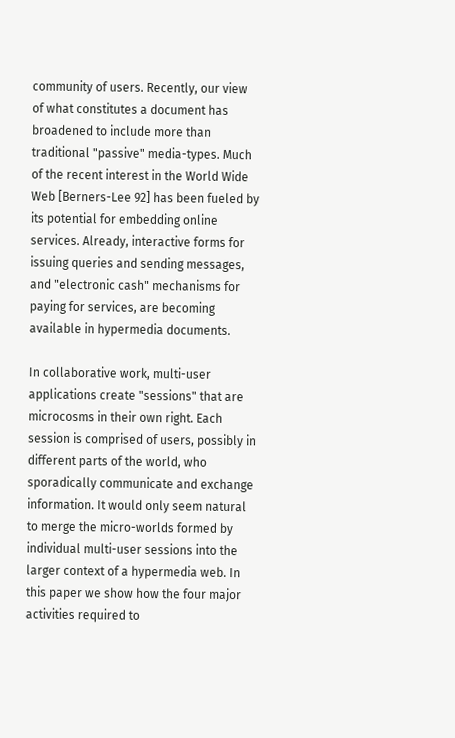community of users. Recently, our view of what constitutes a document has broadened to include more than traditional "passive" media-types. Much of the recent interest in the World Wide Web [Berners-Lee 92] has been fueled by its potential for embedding online services. Already, interactive forms for issuing queries and sending messages, and "electronic cash" mechanisms for paying for services, are becoming available in hypermedia documents.

In collaborative work, multi-user applications create "sessions" that are microcosms in their own right. Each session is comprised of users, possibly in different parts of the world, who sporadically communicate and exchange information. It would only seem natural to merge the micro-worlds formed by individual multi-user sessions into the larger context of a hypermedia web. In this paper we show how the four major activities required to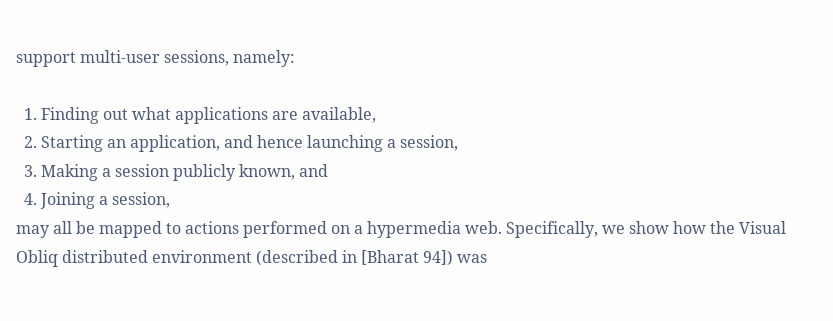support multi-user sessions, namely:

  1. Finding out what applications are available,
  2. Starting an application, and hence launching a session,
  3. Making a session publicly known, and
  4. Joining a session,
may all be mapped to actions performed on a hypermedia web. Specifically, we show how the Visual Obliq distributed environment (described in [Bharat 94]) was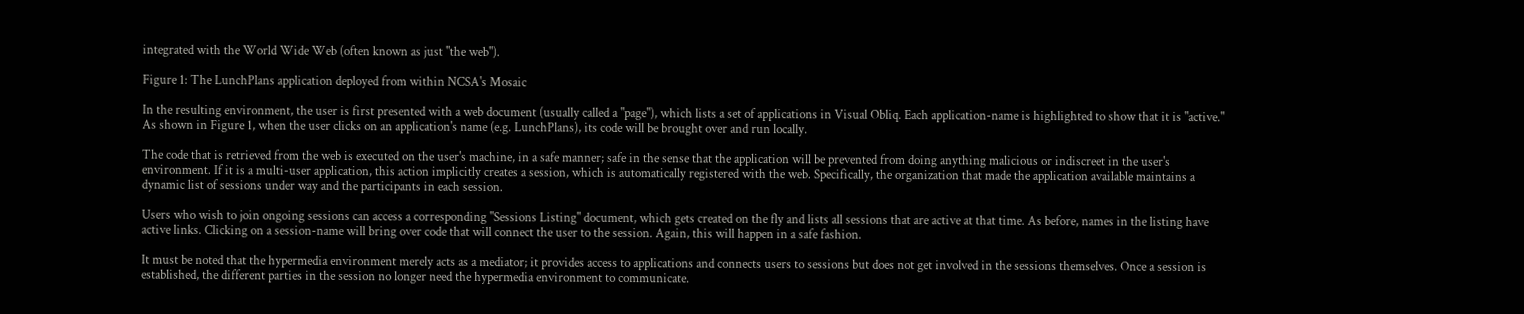integrated with the World Wide Web (often known as just "the web").

Figure 1: The LunchPlans application deployed from within NCSA's Mosaic

In the resulting environment, the user is first presented with a web document (usually called a "page"), which lists a set of applications in Visual Obliq. Each application-name is highlighted to show that it is "active." As shown in Figure 1, when the user clicks on an application's name (e.g. LunchPlans), its code will be brought over and run locally.

The code that is retrieved from the web is executed on the user's machine, in a safe manner; safe in the sense that the application will be prevented from doing anything malicious or indiscreet in the user's environment. If it is a multi-user application, this action implicitly creates a session, which is automatically registered with the web. Specifically, the organization that made the application available maintains a dynamic list of sessions under way and the participants in each session.

Users who wish to join ongoing sessions can access a corresponding "Sessions Listing" document, which gets created on the fly and lists all sessions that are active at that time. As before, names in the listing have active links. Clicking on a session-name will bring over code that will connect the user to the session. Again, this will happen in a safe fashion.

It must be noted that the hypermedia environment merely acts as a mediator; it provides access to applications and connects users to sessions but does not get involved in the sessions themselves. Once a session is established, the different parties in the session no longer need the hypermedia environment to communicate.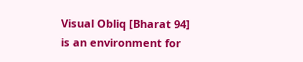Visual Obliq [Bharat 94] is an environment for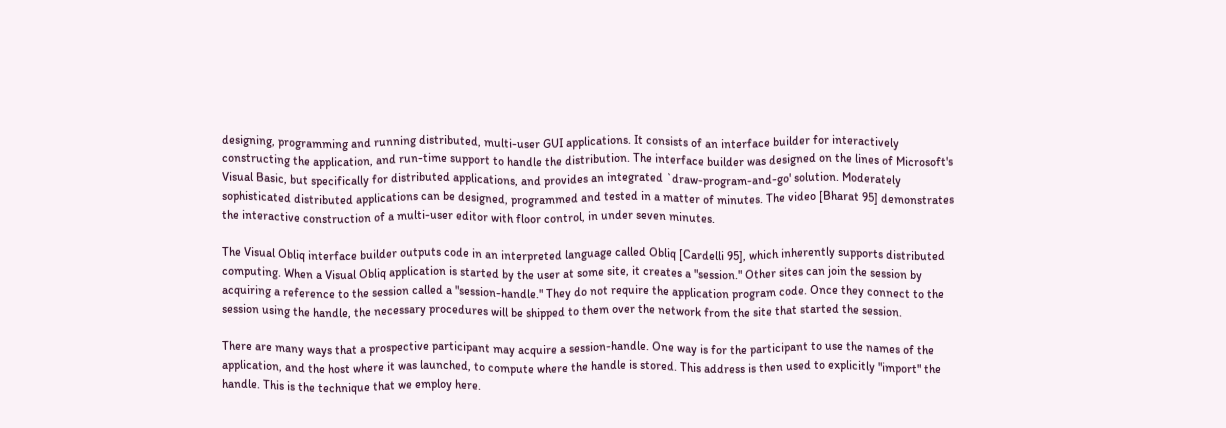designing, programming and running distributed, multi-user GUI applications. It consists of an interface builder for interactively constructing the application, and run-time support to handle the distribution. The interface builder was designed on the lines of Microsoft's Visual Basic, but specifically for distributed applications, and provides an integrated `draw-program-and-go' solution. Moderately sophisticated distributed applications can be designed, programmed and tested in a matter of minutes. The video [Bharat 95] demonstrates the interactive construction of a multi-user editor with floor control, in under seven minutes.

The Visual Obliq interface builder outputs code in an interpreted language called Obliq [Cardelli 95], which inherently supports distributed computing. When a Visual Obliq application is started by the user at some site, it creates a "session." Other sites can join the session by acquiring a reference to the session called a "session-handle." They do not require the application program code. Once they connect to the session using the handle, the necessary procedures will be shipped to them over the network from the site that started the session.

There are many ways that a prospective participant may acquire a session-handle. One way is for the participant to use the names of the application, and the host where it was launched, to compute where the handle is stored. This address is then used to explicitly "import" the handle. This is the technique that we employ here.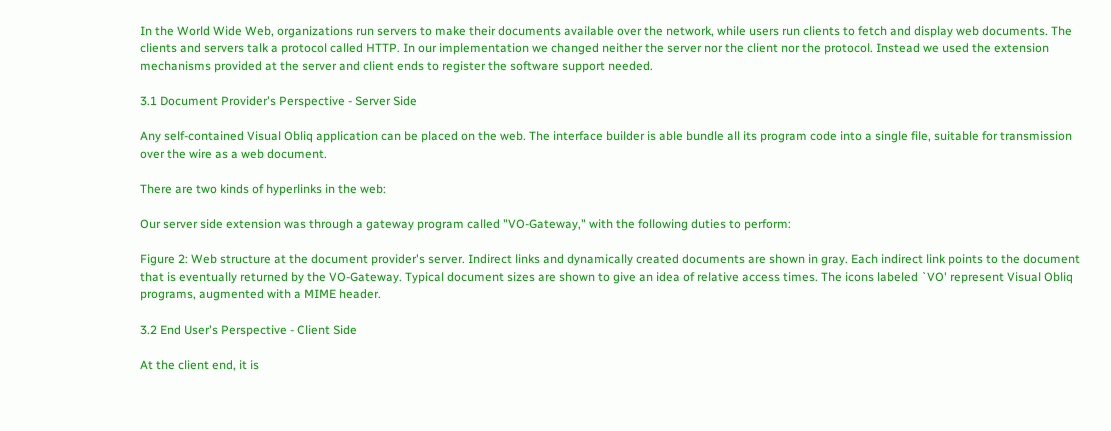In the World Wide Web, organizations run servers to make their documents available over the network, while users run clients to fetch and display web documents. The clients and servers talk a protocol called HTTP. In our implementation we changed neither the server nor the client nor the protocol. Instead we used the extension mechanisms provided at the server and client ends to register the software support needed.

3.1 Document Provider's Perspective - Server Side

Any self-contained Visual Obliq application can be placed on the web. The interface builder is able bundle all its program code into a single file, suitable for transmission over the wire as a web document.

There are two kinds of hyperlinks in the web:

Our server side extension was through a gateway program called "VO-Gateway," with the following duties to perform:

Figure 2: Web structure at the document provider's server. Indirect links and dynamically created documents are shown in gray. Each indirect link points to the document that is eventually returned by the VO-Gateway. Typical document sizes are shown to give an idea of relative access times. The icons labeled `VO' represent Visual Obliq programs, augmented with a MIME header.

3.2 End User's Perspective - Client Side

At the client end, it is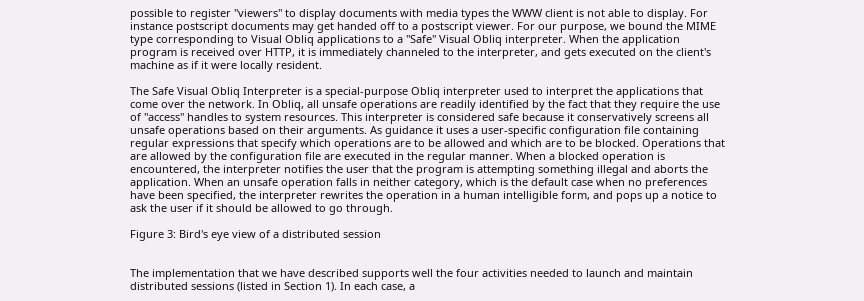possible to register "viewers" to display documents with media types the WWW client is not able to display. For instance postscript documents may get handed off to a postscript viewer. For our purpose, we bound the MIME type corresponding to Visual Obliq applications to a "Safe" Visual Obliq interpreter. When the application program is received over HTTP, it is immediately channeled to the interpreter, and gets executed on the client's machine as if it were locally resident.

The Safe Visual Obliq Interpreter is a special-purpose Obliq interpreter used to interpret the applications that come over the network. In Obliq, all unsafe operations are readily identified by the fact that they require the use of "access" handles to system resources. This interpreter is considered safe because it conservatively screens all unsafe operations based on their arguments. As guidance it uses a user-specific configuration file containing regular expressions that specify which operations are to be allowed and which are to be blocked. Operations that are allowed by the configuration file are executed in the regular manner. When a blocked operation is encountered, the interpreter notifies the user that the program is attempting something illegal and aborts the application. When an unsafe operation falls in neither category, which is the default case when no preferences have been specified, the interpreter rewrites the operation in a human intelligible form, and pops up a notice to ask the user if it should be allowed to go through.

Figure 3: Bird's eye view of a distributed session


The implementation that we have described supports well the four activities needed to launch and maintain distributed sessions (listed in Section 1). In each case, a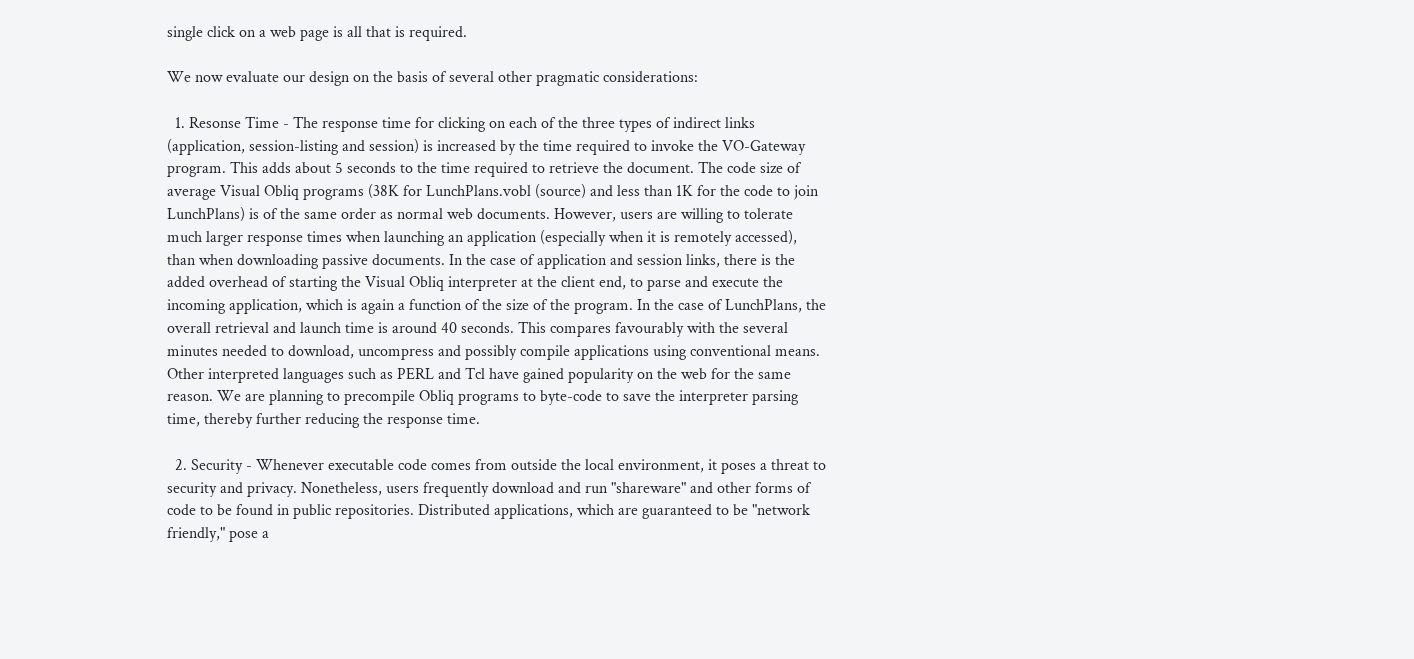single click on a web page is all that is required.

We now evaluate our design on the basis of several other pragmatic considerations:

  1. Resonse Time - The response time for clicking on each of the three types of indirect links (application, session-listing and session) is increased by the time required to invoke the VO-Gateway program. This adds about 5 seconds to the time required to retrieve the document. The code size of average Visual Obliq programs (38K for LunchPlans.vobl (source) and less than 1K for the code to join LunchPlans) is of the same order as normal web documents. However, users are willing to tolerate much larger response times when launching an application (especially when it is remotely accessed), than when downloading passive documents. In the case of application and session links, there is the added overhead of starting the Visual Obliq interpreter at the client end, to parse and execute the incoming application, which is again a function of the size of the program. In the case of LunchPlans, the overall retrieval and launch time is around 40 seconds. This compares favourably with the several minutes needed to download, uncompress and possibly compile applications using conventional means. Other interpreted languages such as PERL and Tcl have gained popularity on the web for the same reason. We are planning to precompile Obliq programs to byte-code to save the interpreter parsing time, thereby further reducing the response time.

  2. Security - Whenever executable code comes from outside the local environment, it poses a threat to security and privacy. Nonetheless, users frequently download and run "shareware" and other forms of code to be found in public repositories. Distributed applications, which are guaranteed to be "network friendly," pose a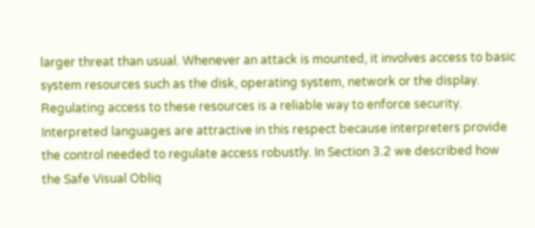larger threat than usual. Whenever an attack is mounted, it involves access to basic system resources such as the disk, operating system, network or the display. Regulating access to these resources is a reliable way to enforce security. Interpreted languages are attractive in this respect because interpreters provide the control needed to regulate access robustly. In Section 3.2 we described how the Safe Visual Obliq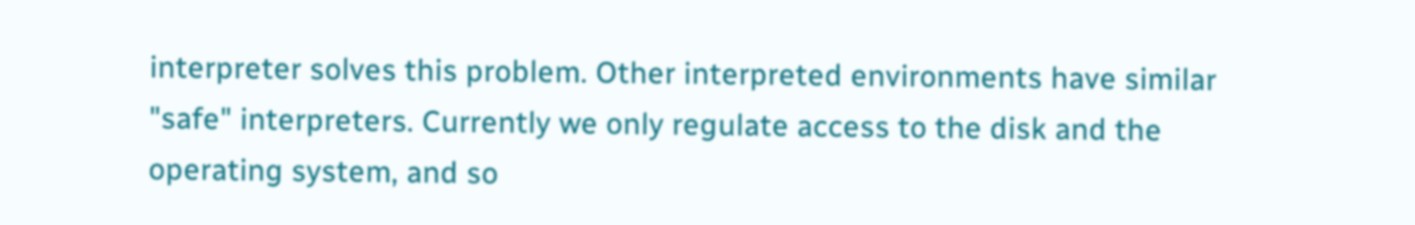interpreter solves this problem. Other interpreted environments have similar "safe" interpreters. Currently we only regulate access to the disk and the operating system, and so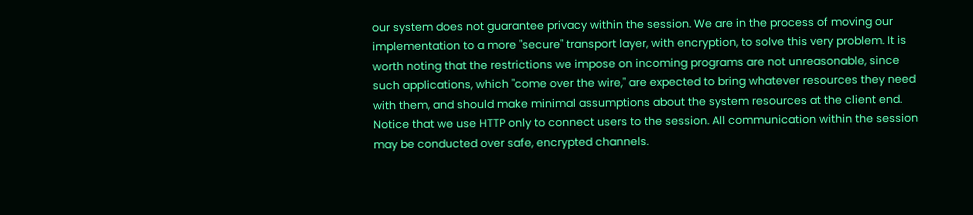our system does not guarantee privacy within the session. We are in the process of moving our implementation to a more "secure" transport layer, with encryption, to solve this very problem. It is worth noting that the restrictions we impose on incoming programs are not unreasonable, since such applications, which "come over the wire," are expected to bring whatever resources they need with them, and should make minimal assumptions about the system resources at the client end. Notice that we use HTTP only to connect users to the session. All communication within the session may be conducted over safe, encrypted channels.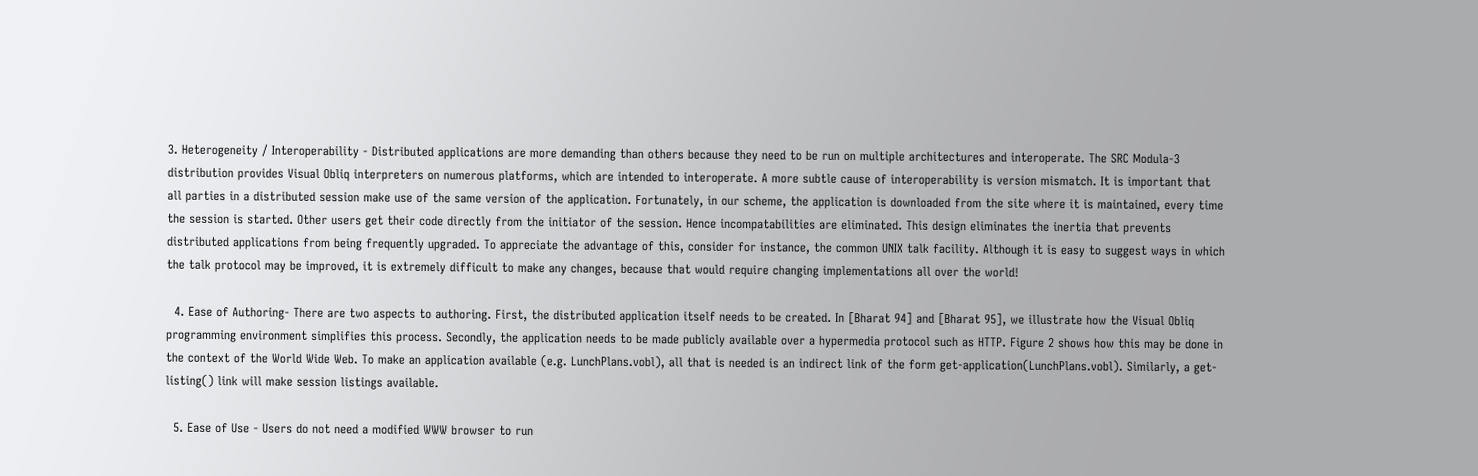3. Heterogeneity / Interoperability - Distributed applications are more demanding than others because they need to be run on multiple architectures and interoperate. The SRC Modula-3 distribution provides Visual Obliq interpreters on numerous platforms, which are intended to interoperate. A more subtle cause of interoperability is version mismatch. It is important that all parties in a distributed session make use of the same version of the application. Fortunately, in our scheme, the application is downloaded from the site where it is maintained, every time the session is started. Other users get their code directly from the initiator of the session. Hence incompatabilities are eliminated. This design eliminates the inertia that prevents distributed applications from being frequently upgraded. To appreciate the advantage of this, consider for instance, the common UNIX talk facility. Although it is easy to suggest ways in which the talk protocol may be improved, it is extremely difficult to make any changes, because that would require changing implementations all over the world!

  4. Ease of Authoring- There are two aspects to authoring. First, the distributed application itself needs to be created. In [Bharat 94] and [Bharat 95], we illustrate how the Visual Obliq programming environment simplifies this process. Secondly, the application needs to be made publicly available over a hypermedia protocol such as HTTP. Figure 2 shows how this may be done in the context of the World Wide Web. To make an application available (e.g. LunchPlans.vobl), all that is needed is an indirect link of the form get-application(LunchPlans.vobl). Similarly, a get-listing() link will make session listings available.

  5. Ease of Use - Users do not need a modified WWW browser to run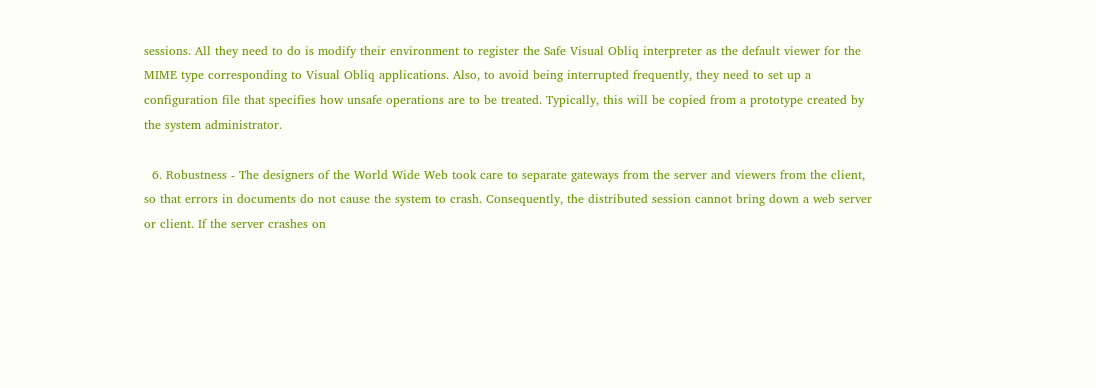sessions. All they need to do is modify their environment to register the Safe Visual Obliq interpreter as the default viewer for the MIME type corresponding to Visual Obliq applications. Also, to avoid being interrupted frequently, they need to set up a configuration file that specifies how unsafe operations are to be treated. Typically, this will be copied from a prototype created by the system administrator.

  6. Robustness - The designers of the World Wide Web took care to separate gateways from the server and viewers from the client, so that errors in documents do not cause the system to crash. Consequently, the distributed session cannot bring down a web server or client. If the server crashes on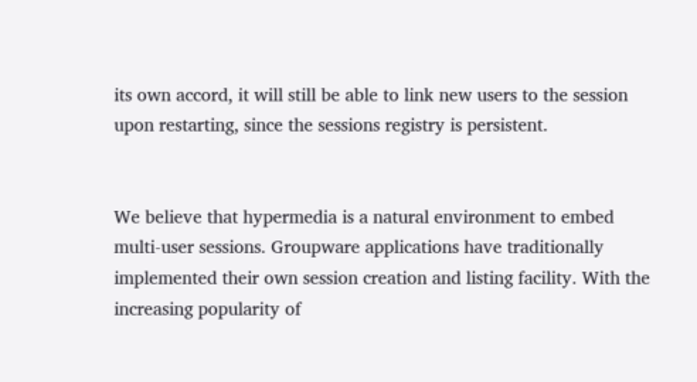its own accord, it will still be able to link new users to the session upon restarting, since the sessions registry is persistent.


We believe that hypermedia is a natural environment to embed multi-user sessions. Groupware applications have traditionally implemented their own session creation and listing facility. With the increasing popularity of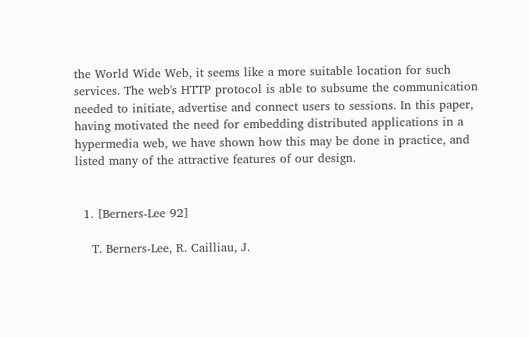the World Wide Web, it seems like a more suitable location for such services. The web's HTTP protocol is able to subsume the communication needed to initiate, advertise and connect users to sessions. In this paper, having motivated the need for embedding distributed applications in a hypermedia web, we have shown how this may be done in practice, and listed many of the attractive features of our design.


  1. [Berners-Lee 92]

    T. Berners-Lee, R. Cailliau, J.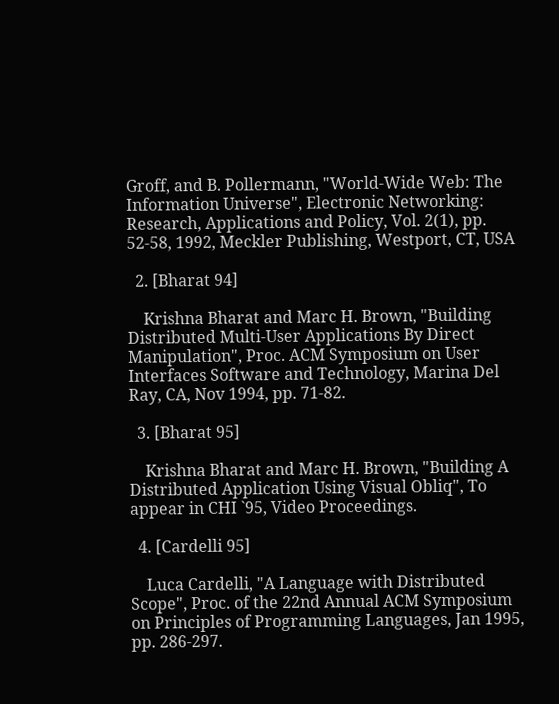Groff, and B. Pollermann, "World-Wide Web: The Information Universe", Electronic Networking: Research, Applications and Policy, Vol. 2(1), pp. 52-58, 1992, Meckler Publishing, Westport, CT, USA

  2. [Bharat 94]

    Krishna Bharat and Marc H. Brown, "Building Distributed Multi-User Applications By Direct Manipulation", Proc. ACM Symposium on User Interfaces Software and Technology, Marina Del Ray, CA, Nov 1994, pp. 71-82.

  3. [Bharat 95]

    Krishna Bharat and Marc H. Brown, "Building A Distributed Application Using Visual Obliq", To appear in CHI `95, Video Proceedings.

  4. [Cardelli 95]

    Luca Cardelli, "A Language with Distributed Scope", Proc. of the 22nd Annual ACM Symposium on Principles of Programming Languages, Jan 1995, pp. 286-297.